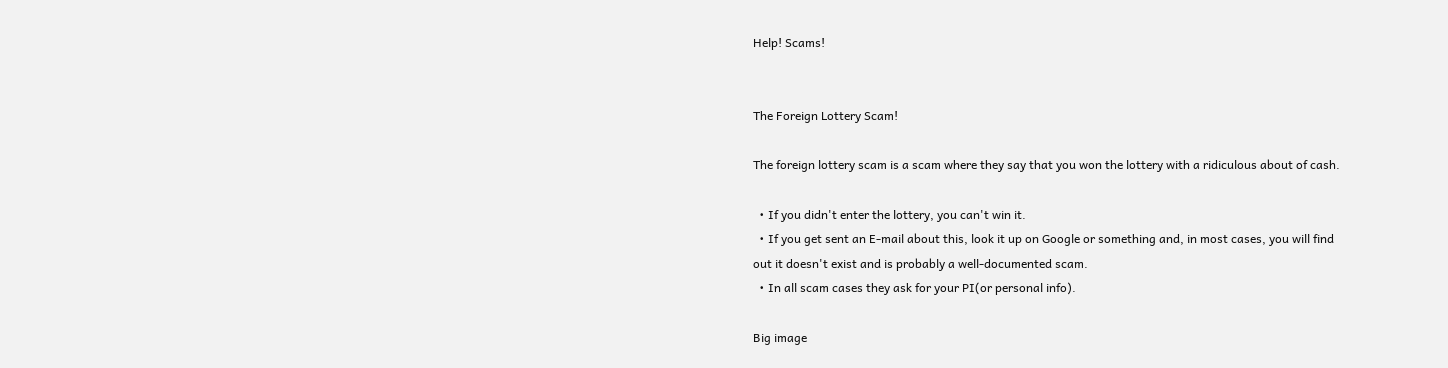Help! Scams!


The Foreign Lottery Scam!

The foreign lottery scam is a scam where they say that you won the lottery with a ridiculous about of cash.

  • If you didn't enter the lottery, you can't win it.
  • If you get sent an E-mail about this, look it up on Google or something and, in most cases, you will find out it doesn't exist and is probably a well-documented scam.
  • In all scam cases they ask for your PI(or personal info).

Big image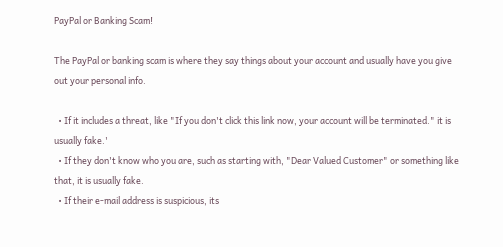PayPal or Banking Scam!

The PayPal or banking scam is where they say things about your account and usually have you give out your personal info.

  • If it includes a threat, like "If you don't click this link now, your account will be terminated." it is usually fake.'
  • If they don't know who you are, such as starting with, "Dear Valued Customer" or something like that, it is usually fake.
  • If their e-mail address is suspicious, its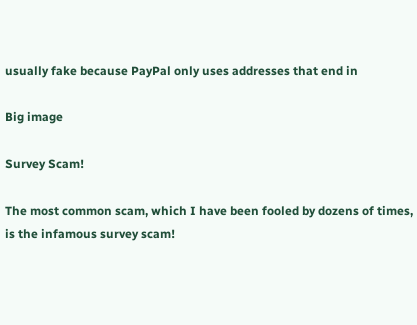usually fake because PayPal only uses addresses that end in

Big image

Survey Scam!

The most common scam, which I have been fooled by dozens of times, is the infamous survey scam!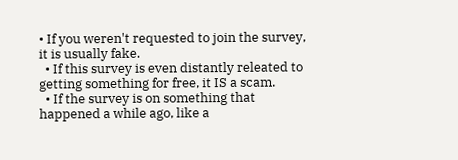• If you weren't requested to join the survey, it is usually fake.
  • If this survey is even distantly releated to getting something for free, it IS a scam.
  • If the survey is on something that happened a while ago, like a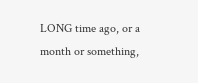LONG time ago, or a month or something,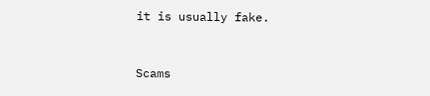it is usually fake.


Scams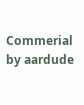Commerial by aardude